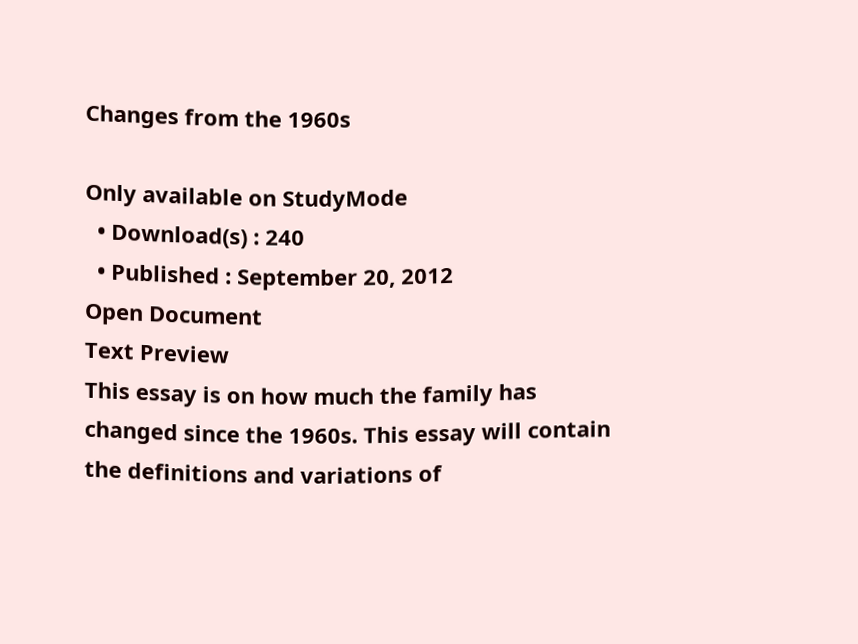Changes from the 1960s

Only available on StudyMode
  • Download(s) : 240
  • Published : September 20, 2012
Open Document
Text Preview
This essay is on how much the family has changed since the 1960s. This essay will contain the definitions and variations of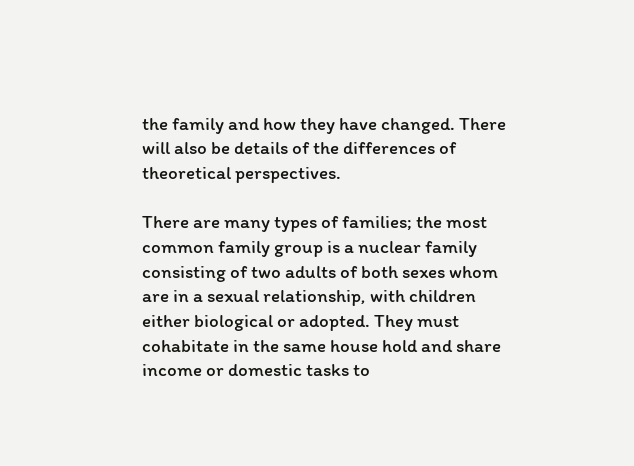the family and how they have changed. There will also be details of the differences of theoretical perspectives.

There are many types of families; the most common family group is a nuclear family consisting of two adults of both sexes whom are in a sexual relationship, with children either biological or adopted. They must cohabitate in the same house hold and share income or domestic tasks to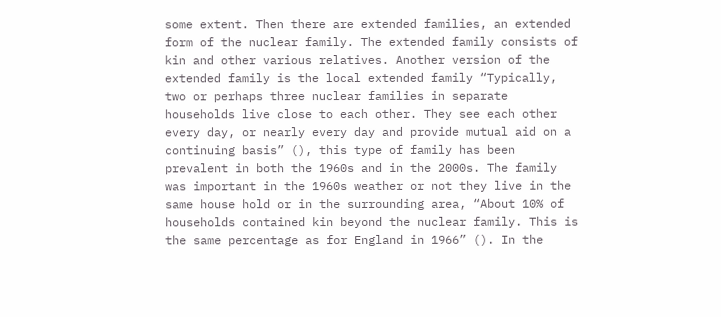some extent. Then there are extended families, an extended form of the nuclear family. The extended family consists of kin and other various relatives. Another version of the extended family is the local extended family “Typically, two or perhaps three nuclear families in separate households live close to each other. They see each other every day, or nearly every day and provide mutual aid on a continuing basis” (), this type of family has been prevalent in both the 1960s and in the 2000s. The family was important in the 1960s weather or not they live in the same house hold or in the surrounding area, “About 10% of households contained kin beyond the nuclear family. This is the same percentage as for England in 1966” (). In the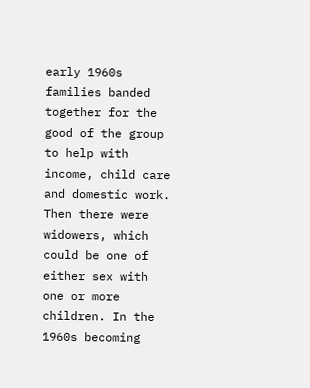early 1960s families banded together for the good of the group to help with income, child care and domestic work. Then there were widowers, which could be one of either sex with one or more children. In the 1960s becoming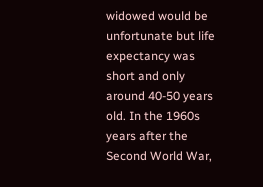widowed would be unfortunate but life expectancy was short and only around 40-50 years old. In the 1960s years after the Second World War,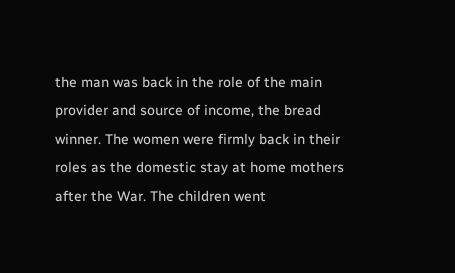the man was back in the role of the main provider and source of income, the bread winner. The women were firmly back in their roles as the domestic stay at home mothers after the War. The children went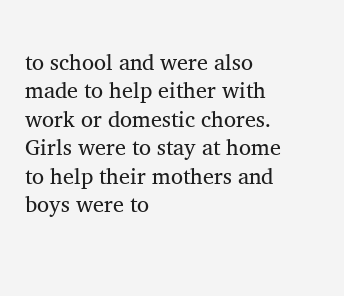to school and were also made to help either with work or domestic chores. Girls were to stay at home to help their mothers and boys were to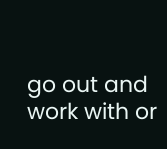go out and work with or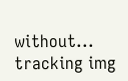without...
tracking img